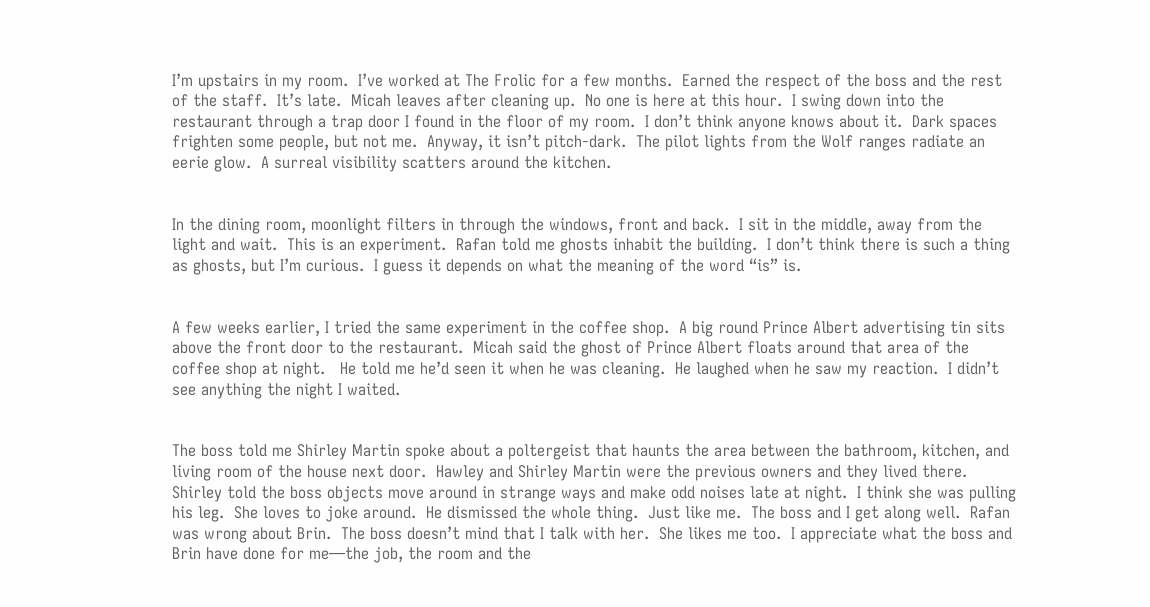I’m upstairs in my room.  I’ve worked at The Frolic for a few months.  Earned the respect of the boss and the rest of the staff.  It’s late.  Micah leaves after cleaning up.  No one is here at this hour.  I swing down into the restaurant through a trap door I found in the floor of my room.  I don’t think anyone knows about it.  Dark spaces frighten some people, but not me.  Anyway, it isn’t pitch-dark.  The pilot lights from the Wolf ranges radiate an eerie glow.  A surreal visibility scatters around the kitchen.


In the dining room, moonlight filters in through the windows, front and back.  I sit in the middle, away from the light and wait.  This is an experiment.  Rafan told me ghosts inhabit the building.  I don’t think there is such a thing as ghosts, but I’m curious.  I guess it depends on what the meaning of the word “is” is.


A few weeks earlier, I tried the same experiment in the coffee shop.  A big round Prince Albert advertising tin sits above the front door to the restaurant.  Micah said the ghost of Prince Albert floats around that area of the coffee shop at night.   He told me he’d seen it when he was cleaning.  He laughed when he saw my reaction.  I didn’t see anything the night I waited.


The boss told me Shirley Martin spoke about a poltergeist that haunts the area between the bathroom, kitchen, and living room of the house next door.  Hawley and Shirley Martin were the previous owners and they lived there.  Shirley told the boss objects move around in strange ways and make odd noises late at night.  I think she was pulling his leg.  She loves to joke around.  He dismissed the whole thing.  Just like me.  The boss and I get along well.  Rafan was wrong about Brin.  The boss doesn’t mind that I talk with her.  She likes me too.  I appreciate what the boss and Brin have done for me—the job, the room and the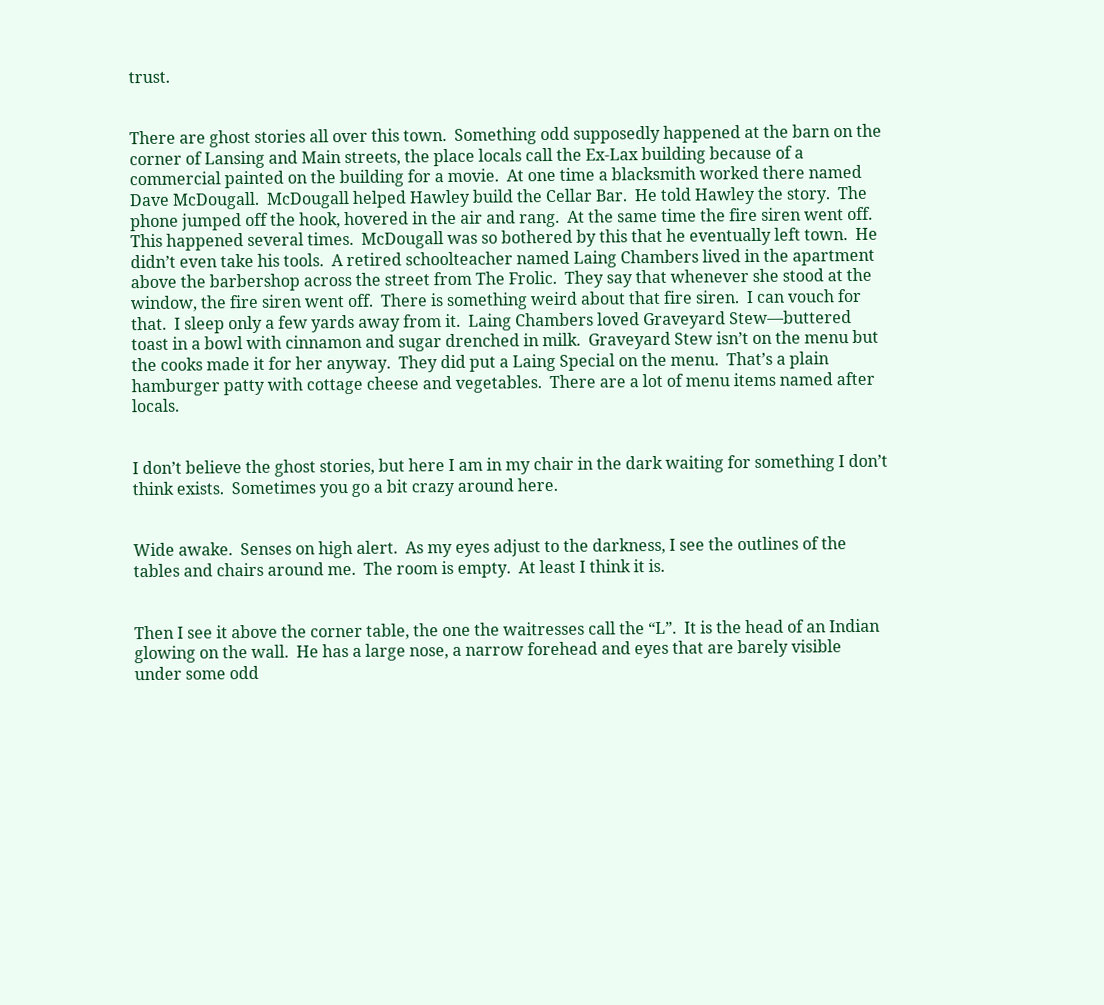trust.


There are ghost stories all over this town.  Something odd supposedly happened at the barn on the corner of Lansing and Main streets, the place locals call the Ex-Lax building because of a commercial painted on the building for a movie.  At one time a blacksmith worked there named Dave McDougall.  McDougall helped Hawley build the Cellar Bar.  He told Hawley the story.  The phone jumped off the hook, hovered in the air and rang.  At the same time the fire siren went off.  This happened several times.  McDougall was so bothered by this that he eventually left town.  He didn’t even take his tools.  A retired schoolteacher named Laing Chambers lived in the apartment above the barbershop across the street from The Frolic.  They say that whenever she stood at the window, the fire siren went off.  There is something weird about that fire siren.  I can vouch for that.  I sleep only a few yards away from it.  Laing Chambers loved Graveyard Stew—buttered toast in a bowl with cinnamon and sugar drenched in milk.  Graveyard Stew isn’t on the menu but the cooks made it for her anyway.  They did put a Laing Special on the menu.  That’s a plain hamburger patty with cottage cheese and vegetables.  There are a lot of menu items named after locals.


I don’t believe the ghost stories, but here I am in my chair in the dark waiting for something I don’t think exists.  Sometimes you go a bit crazy around here.


Wide awake.  Senses on high alert.  As my eyes adjust to the darkness, I see the outlines of the tables and chairs around me.  The room is empty.  At least I think it is.


Then I see it above the corner table, the one the waitresses call the “L”.  It is the head of an Indian glowing on the wall.  He has a large nose, a narrow forehead and eyes that are barely visible under some odd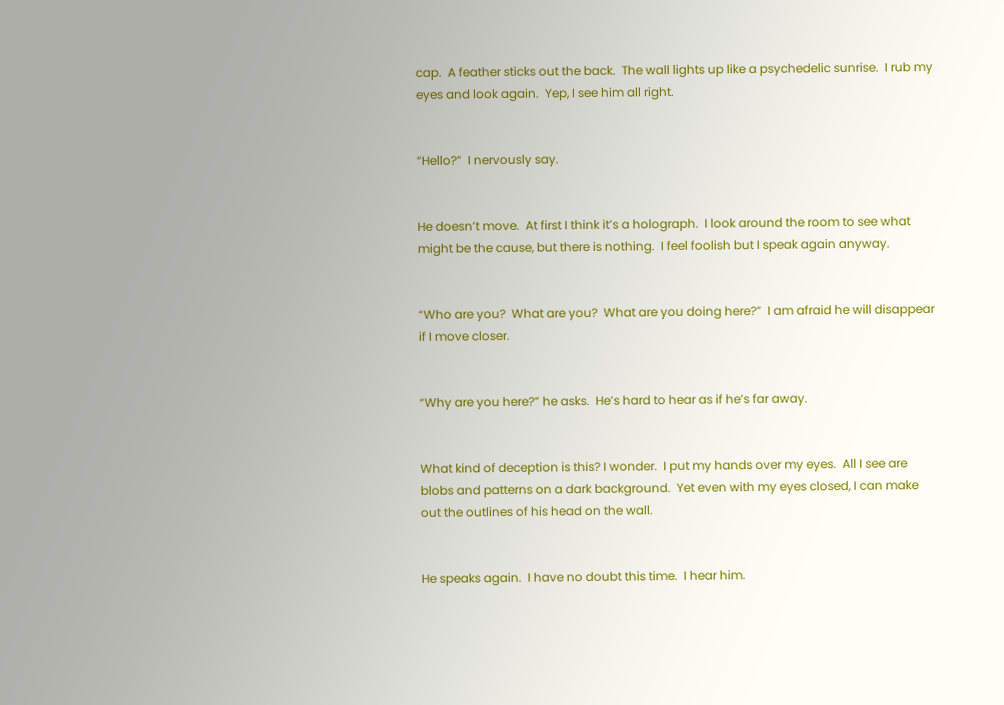cap.  A feather sticks out the back.  The wall lights up like a psychedelic sunrise.  I rub my eyes and look again.  Yep, I see him all right.


“Hello?”  I nervously say.


He doesn’t move.  At first I think it’s a holograph.  I look around the room to see what might be the cause, but there is nothing.  I feel foolish but I speak again anyway.


“Who are you?  What are you?  What are you doing here?”  I am afraid he will disappear if I move closer.


“Why are you here?” he asks.  He’s hard to hear as if he’s far away.


What kind of deception is this? I wonder.  I put my hands over my eyes.  All I see are blobs and patterns on a dark background.  Yet even with my eyes closed, I can make out the outlines of his head on the wall.


He speaks again.  I have no doubt this time.  I hear him.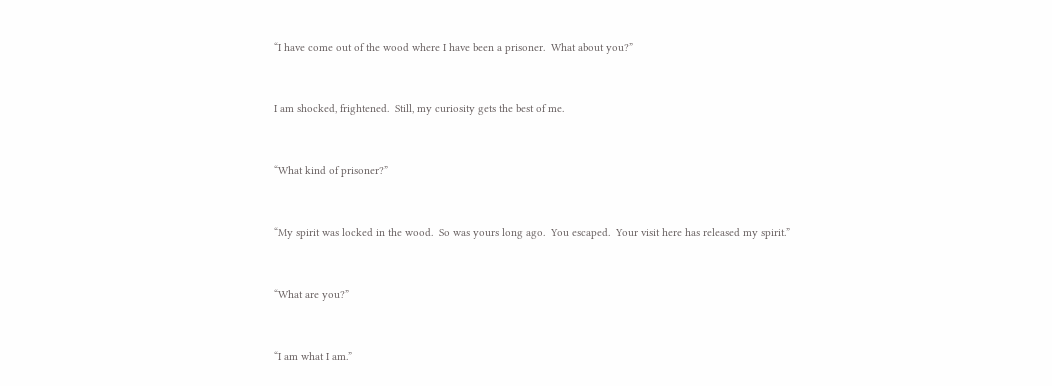“I have come out of the wood where I have been a prisoner.  What about you?”


I am shocked, frightened.  Still, my curiosity gets the best of me.


“What kind of prisoner?”


“My spirit was locked in the wood.  So was yours long ago.  You escaped.  Your visit here has released my spirit.”


“What are you?”


“I am what I am.”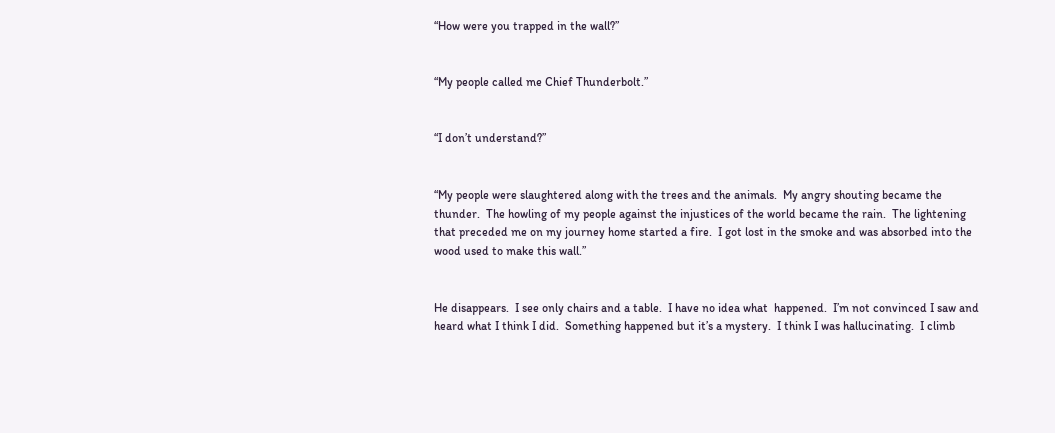“How were you trapped in the wall?”


“My people called me Chief Thunderbolt.”


“I don’t understand?”


“My people were slaughtered along with the trees and the animals.  My angry shouting became the thunder.  The howling of my people against the injustices of the world became the rain.  The lightening that preceded me on my journey home started a fire.  I got lost in the smoke and was absorbed into the wood used to make this wall.”


He disappears.  I see only chairs and a table.  I have no idea what  happened.  I’m not convinced I saw and heard what I think I did.  Something happened but it’s a mystery.  I think I was hallucinating.  I climb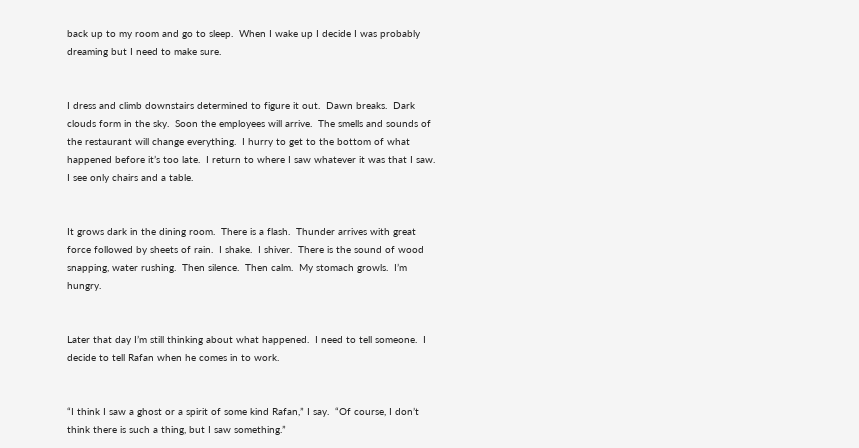back up to my room and go to sleep.  When I wake up I decide I was probably dreaming but I need to make sure.


I dress and climb downstairs determined to figure it out.  Dawn breaks.  Dark clouds form in the sky.  Soon the employees will arrive.  The smells and sounds of the restaurant will change everything.  I hurry to get to the bottom of what happened before it’s too late.  I return to where I saw whatever it was that I saw.  I see only chairs and a table.


It grows dark in the dining room.  There is a flash.  Thunder arrives with great force followed by sheets of rain.  I shake.  I shiver.  There is the sound of wood snapping, water rushing.  Then silence.  Then calm.  My stomach growls.  I’m hungry.


Later that day I’m still thinking about what happened.  I need to tell someone.  I decide to tell Rafan when he comes in to work.


“I think I saw a ghost or a spirit of some kind Rafan,” I say.  “Of course, I don’t think there is such a thing, but I saw something.”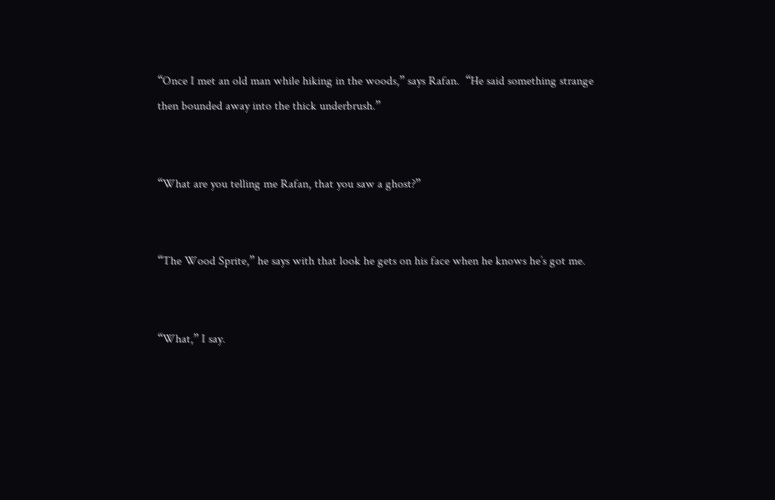“Once I met an old man while hiking in the woods,” says Rafan.  “He said something strange then bounded away into the thick underbrush.”


“What are you telling me Rafan, that you saw a ghost?”


“The Wood Sprite,” he says with that look he gets on his face when he knows he’s got me.


“What,” I say.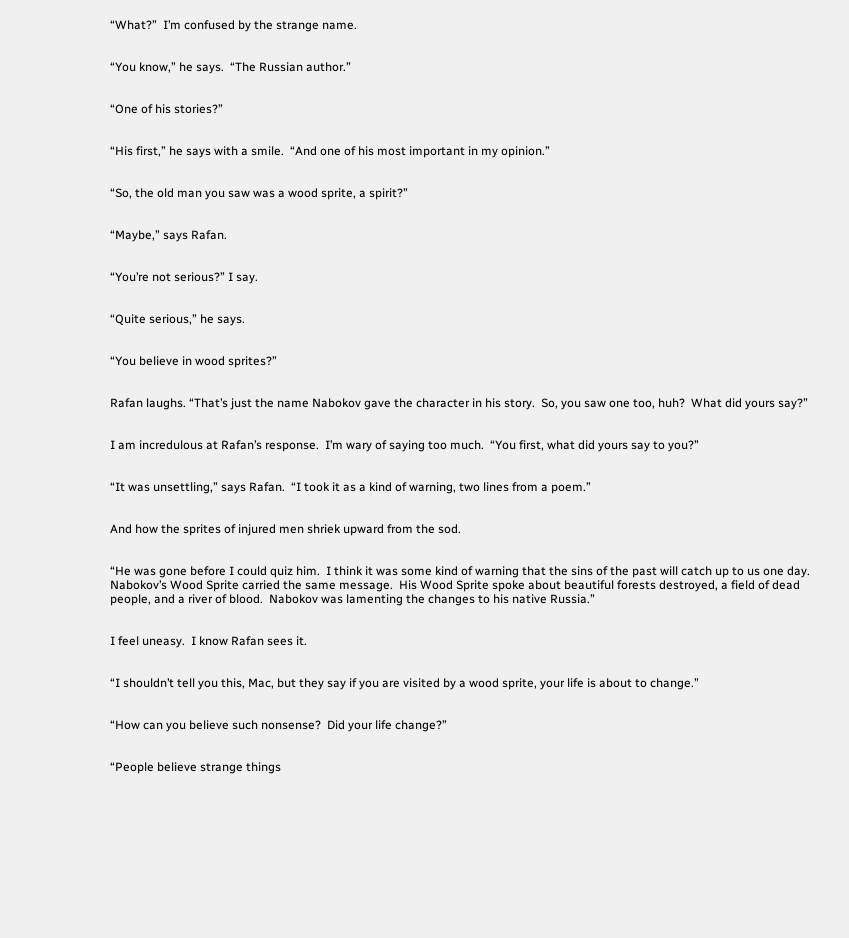“What?”  I’m confused by the strange name.


“You know,” he says.  “The Russian author.”


“One of his stories?”


“His first,” he says with a smile.  “And one of his most important in my opinion.”


“So, the old man you saw was a wood sprite, a spirit?”


“Maybe,” says Rafan.


“You’re not serious?” I say.


“Quite serious,” he says.


“You believe in wood sprites?”


Rafan laughs. “That’s just the name Nabokov gave the character in his story.  So, you saw one too, huh?  What did yours say?”


I am incredulous at Rafan’s response.  I’m wary of saying too much.  “You first, what did yours say to you?”


“It was unsettling,” says Rafan.  “I took it as a kind of warning, two lines from a poem.”


And how the sprites of injured men shriek upward from the sod.


“He was gone before I could quiz him.  I think it was some kind of warning that the sins of the past will catch up to us one day.  Nabokov’s Wood Sprite carried the same message.  His Wood Sprite spoke about beautiful forests destroyed, a field of dead people, and a river of blood.  Nabokov was lamenting the changes to his native Russia.”


I feel uneasy.  I know Rafan sees it.


“I shouldn’t tell you this, Mac, but they say if you are visited by a wood sprite, your life is about to change.”


“How can you believe such nonsense?  Did your life change?”


“People believe strange things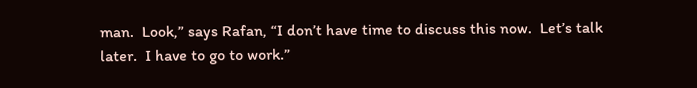man.  Look,” says Rafan, “I don’t have time to discuss this now.  Let’s talk later.  I have to go to work.”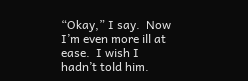“Okay,” I say.  Now I’m even more ill at ease.  I wish I hadn’t told him.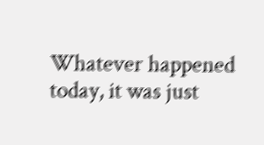Whatever happened today, it was just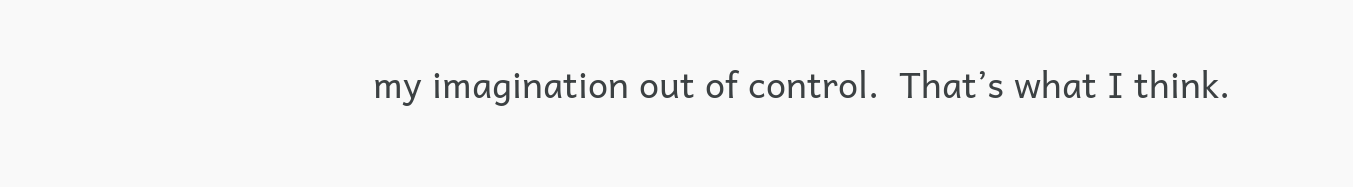my imagination out of control.  That’s what I think.